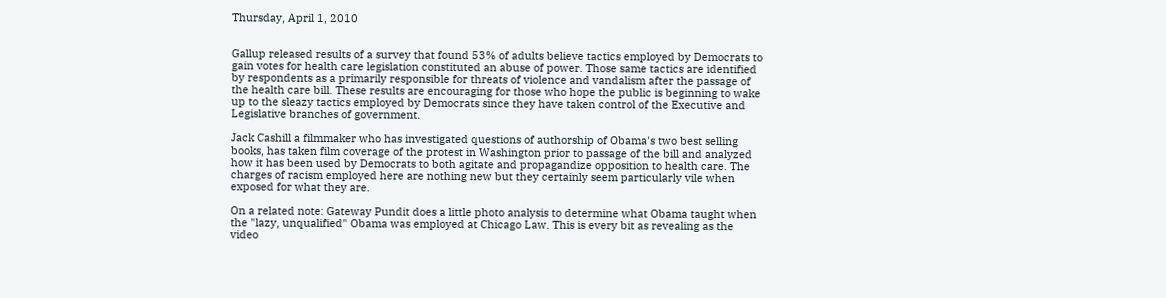Thursday, April 1, 2010


Gallup released results of a survey that found 53% of adults believe tactics employed by Democrats to gain votes for health care legislation constituted an abuse of power. Those same tactics are identified by respondents as a primarily responsible for threats of violence and vandalism after the passage of the health care bill. These results are encouraging for those who hope the public is beginning to wake up to the sleazy tactics employed by Democrats since they have taken control of the Executive and Legislative branches of government.

Jack Cashill a filmmaker who has investigated questions of authorship of Obama's two best selling books, has taken film coverage of the protest in Washington prior to passage of the bill and analyzed how it has been used by Democrats to both agitate and propagandize opposition to health care. The charges of racism employed here are nothing new but they certainly seem particularly vile when exposed for what they are.

On a related note: Gateway Pundit does a little photo analysis to determine what Obama taught when the "lazy, unqualified" Obama was employed at Chicago Law. This is every bit as revealing as the video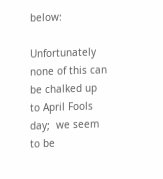below:

Unfortunately none of this can be chalked up to April Fools day;  we seem to be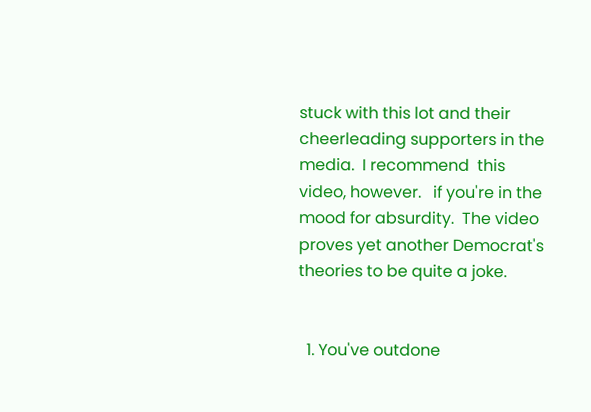stuck with this lot and their cheerleading supporters in the media.  I recommend  this video, however.   if you're in the mood for absurdity.  The video proves yet another Democrat's theories to be quite a joke.


  1. You've outdone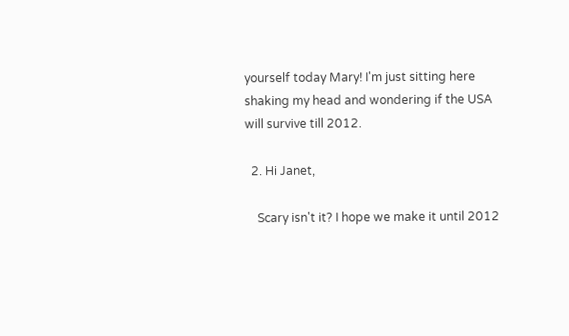yourself today Mary! I'm just sitting here shaking my head and wondering if the USA will survive till 2012.

  2. Hi Janet,

    Scary isn't it? I hope we make it until 2012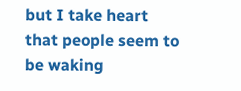but I take heart that people seem to be waking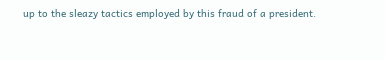up to the sleazy tactics employed by this fraud of a president.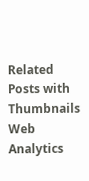Related Posts with Thumbnails
Web Analytics